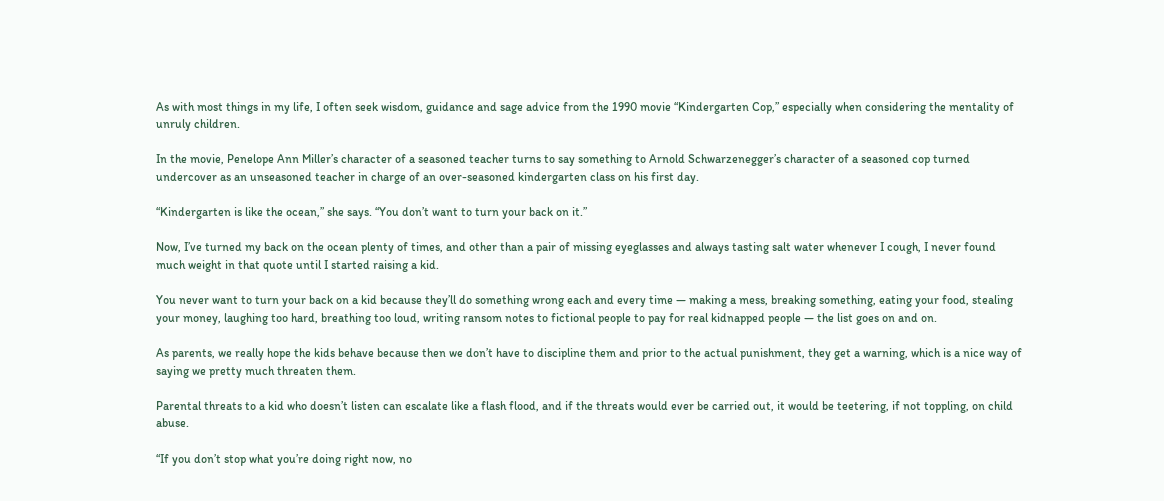As with most things in my life, I often seek wisdom, guidance and sage advice from the 1990 movie “Kindergarten Cop,” especially when considering the mentality of unruly children.

In the movie, Penelope Ann Miller’s character of a seasoned teacher turns to say something to Arnold Schwarzenegger’s character of a seasoned cop turned undercover as an unseasoned teacher in charge of an over-seasoned kindergarten class on his first day.

“Kindergarten is like the ocean,” she says. “You don’t want to turn your back on it.”

Now, I’ve turned my back on the ocean plenty of times, and other than a pair of missing eyeglasses and always tasting salt water whenever I cough, I never found much weight in that quote until I started raising a kid.

You never want to turn your back on a kid because they’ll do something wrong each and every time — making a mess, breaking something, eating your food, stealing your money, laughing too hard, breathing too loud, writing ransom notes to fictional people to pay for real kidnapped people — the list goes on and on.

As parents, we really hope the kids behave because then we don’t have to discipline them and prior to the actual punishment, they get a warning, which is a nice way of saying we pretty much threaten them.

Parental threats to a kid who doesn’t listen can escalate like a flash flood, and if the threats would ever be carried out, it would be teetering, if not toppling, on child abuse.

“If you don’t stop what you’re doing right now, no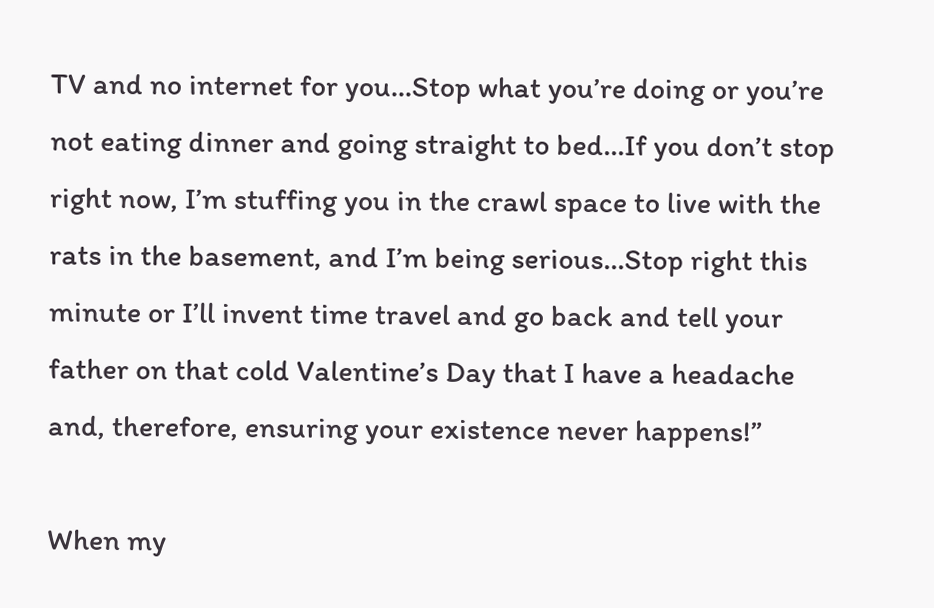TV and no internet for you...Stop what you’re doing or you’re not eating dinner and going straight to bed...If you don’t stop right now, I’m stuffing you in the crawl space to live with the rats in the basement, and I’m being serious...Stop right this minute or I’ll invent time travel and go back and tell your father on that cold Valentine’s Day that I have a headache and, therefore, ensuring your existence never happens!”

When my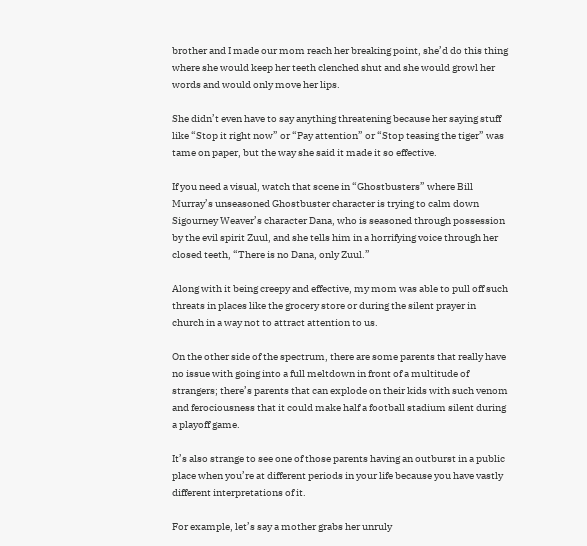brother and I made our mom reach her breaking point, she’d do this thing where she would keep her teeth clenched shut and she would growl her words and would only move her lips.

She didn’t even have to say anything threatening because her saying stuff like “Stop it right now” or “Pay attention” or “Stop teasing the tiger” was tame on paper, but the way she said it made it so effective.

If you need a visual, watch that scene in “Ghostbusters” where Bill Murray’s unseasoned Ghostbuster character is trying to calm down Sigourney Weaver’s character Dana, who is seasoned through possession by the evil spirit Zuul, and she tells him in a horrifying voice through her closed teeth, “There is no Dana, only Zuul.”

Along with it being creepy and effective, my mom was able to pull off such threats in places like the grocery store or during the silent prayer in church in a way not to attract attention to us.

On the other side of the spectrum, there are some parents that really have no issue with going into a full meltdown in front of a multitude of strangers; there’s parents that can explode on their kids with such venom and ferociousness that it could make half a football stadium silent during a playoff game.

It’s also strange to see one of those parents having an outburst in a public place when you’re at different periods in your life because you have vastly different interpretations of it.

For example, let’s say a mother grabs her unruly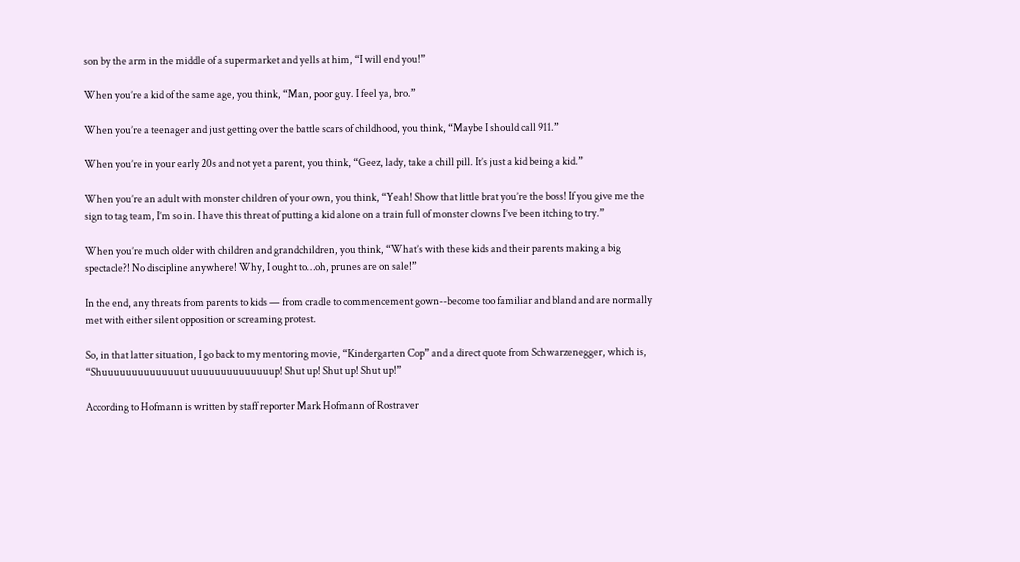son by the arm in the middle of a supermarket and yells at him, “I will end you!”

When you’re a kid of the same age, you think, “Man, poor guy. I feel ya, bro.”

When you’re a teenager and just getting over the battle scars of childhood, you think, “Maybe I should call 911.”

When you’re in your early 20s and not yet a parent, you think, “Geez, lady, take a chill pill. It’s just a kid being a kid.”

When you’re an adult with monster children of your own, you think, “Yeah! Show that little brat you’re the boss! If you give me the sign to tag team, I’m so in. I have this threat of putting a kid alone on a train full of monster clowns I’ve been itching to try.”

When you’re much older with children and grandchildren, you think, “What’s with these kids and their parents making a big spectacle?! No discipline anywhere! Why, I ought to…oh, prunes are on sale!”

In the end, any threats from parents to kids — from cradle to commencement gown--become too familiar and bland and are normally met with either silent opposition or screaming protest.

So, in that latter situation, I go back to my mentoring movie, “Kindergarten Cop” and a direct quote from Schwarzenegger, which is, “Shuuuuuuuuuuuuuut uuuuuuuuuuuuuup! Shut up! Shut up! Shut up!”

According to Hofmann is written by staff reporter Mark Hofmann of Rostraver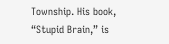Township. His book, “Stupid Brain,” is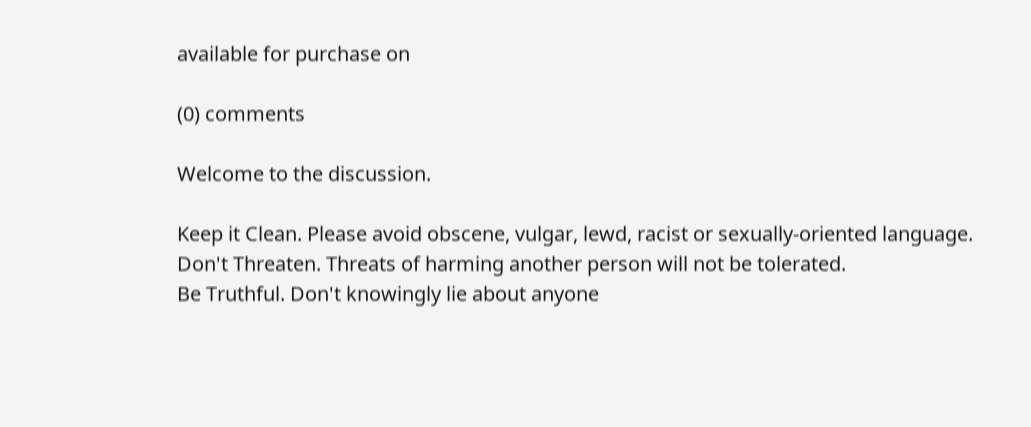available for purchase on

(0) comments

Welcome to the discussion.

Keep it Clean. Please avoid obscene, vulgar, lewd, racist or sexually-oriented language.
Don't Threaten. Threats of harming another person will not be tolerated.
Be Truthful. Don't knowingly lie about anyone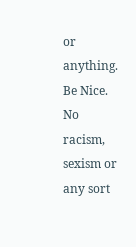or anything.
Be Nice. No racism, sexism or any sort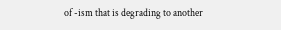of -ism that is degrading to another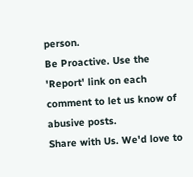person.
Be Proactive. Use the 'Report' link on each comment to let us know of abusive posts.
Share with Us. We'd love to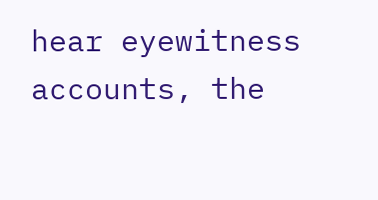hear eyewitness accounts, the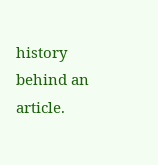history behind an article.